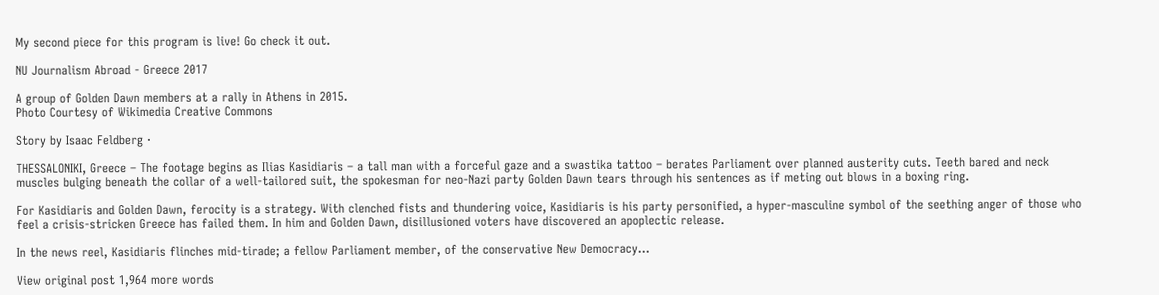My second piece for this program is live! Go check it out.

NU Journalism Abroad - Greece 2017

A group of Golden Dawn members at a rally in Athens in 2015.
Photo Courtesy of Wikimedia Creative Commons

Story by Isaac Feldberg ·

THESSALONIKI, Greece – The footage begins as Ilias Kasidiaris – a tall man with a forceful gaze and a swastika tattoo – berates Parliament over planned austerity cuts. Teeth bared and neck muscles bulging beneath the collar of a well-tailored suit, the spokesman for neo-Nazi party Golden Dawn tears through his sentences as if meting out blows in a boxing ring.

For Kasidiaris and Golden Dawn, ferocity is a strategy. With clenched fists and thundering voice, Kasidiaris is his party personified, a hyper-masculine symbol of the seething anger of those who feel a crisis-stricken Greece has failed them. In him and Golden Dawn, disillusioned voters have discovered an apoplectic release.

In the news reel, Kasidiaris flinches mid-tirade; a fellow Parliament member, of the conservative New Democracy…

View original post 1,964 more words